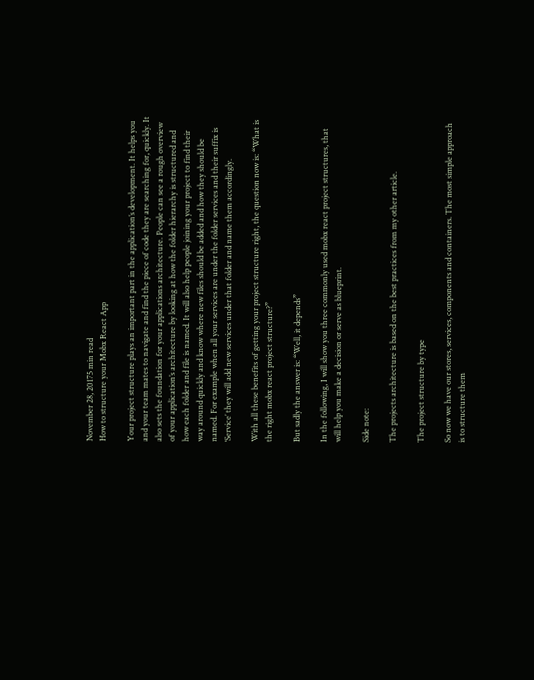November 28, 20175 min read
How to structure your Mobx React App

Your project structure plays an important part in the application’s development. It helps you and your team mates to navigate and find the piece of code they are searching for, quickly. It also sets the foundation for your applications architecture. People can see a rough overview of your application’s architecture by looking at how the folder hierarchy is structured and how each folder and file is named. It will also help people joining your project to find their way around quickly and know where new files should be added and how they should be named. For example when all your services are under the folder services and their suffix is ‘Service’ they will add new services under that folder and name them accordingly.

With all these benefits of getting your project structure right, the question now is: “What is the right mobx react project structure?”

But sadly the answer is: “Well, it depends”

In the following, I will show you three commonly used mobx react project structures, that will help you make a decision or serve as blueprint.

Side note:

The projects architecture is based on the best practices from my other article.

The project structure by type

So now we have our stores, services, components and containers. The most simple approach is to structure them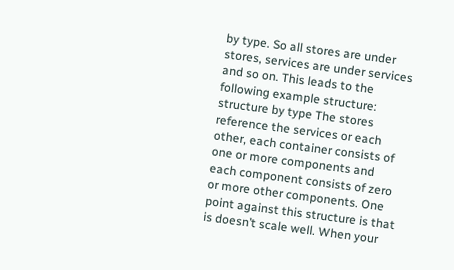by type. So all stores are under stores, services are under services and so on. This leads to the following example structure: structure by type The stores reference the services or each other, each container consists of one or more components and each component consists of zero or more other components. One point against this structure is that is doesn’t scale well. When your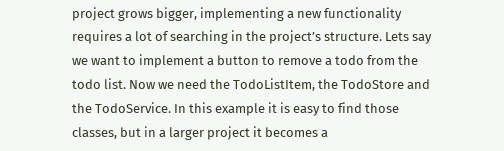project grows bigger, implementing a new functionality requires a lot of searching in the project’s structure. Lets say we want to implement a button to remove a todo from the todo list. Now we need the TodoListItem, the TodoStore and the TodoService. In this example it is easy to find those classes, but in a larger project it becomes a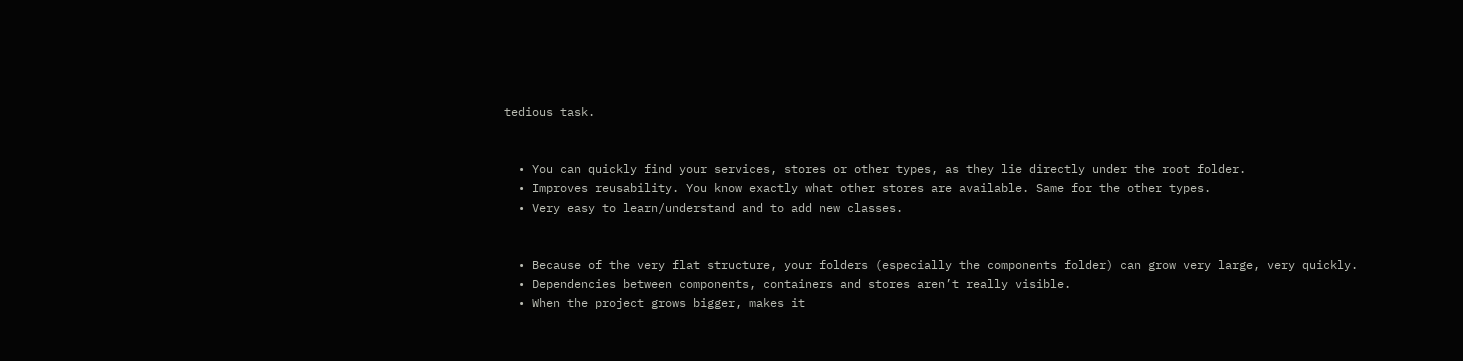tedious task.


  • You can quickly find your services, stores or other types, as they lie directly under the root folder.
  • Improves reusability. You know exactly what other stores are available. Same for the other types.
  • Very easy to learn/understand and to add new classes.


  • Because of the very flat structure, your folders (especially the components folder) can grow very large, very quickly.
  • Dependencies between components, containers and stores aren’t really visible.
  • When the project grows bigger, makes it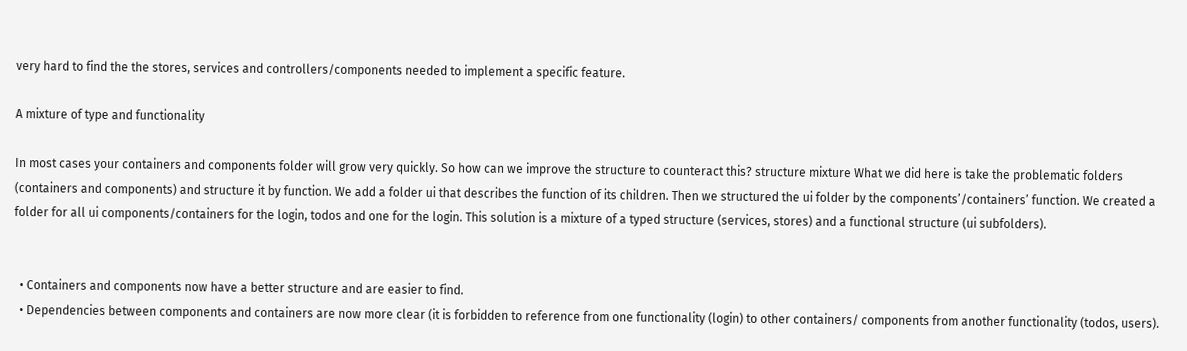very hard to find the the stores, services and controllers/components needed to implement a specific feature.

A mixture of type and functionality

In most cases your containers and components folder will grow very quickly. So how can we improve the structure to counteract this? structure mixture What we did here is take the problematic folders (containers and components) and structure it by function. We add a folder ui that describes the function of its children. Then we structured the ui folder by the components’/containers’ function. We created a folder for all ui components/containers for the login, todos and one for the login. This solution is a mixture of a typed structure (services, stores) and a functional structure (ui subfolders).


  • Containers and components now have a better structure and are easier to find.
  • Dependencies between components and containers are now more clear (it is forbidden to reference from one functionality (login) to other containers/ components from another functionality (todos, users).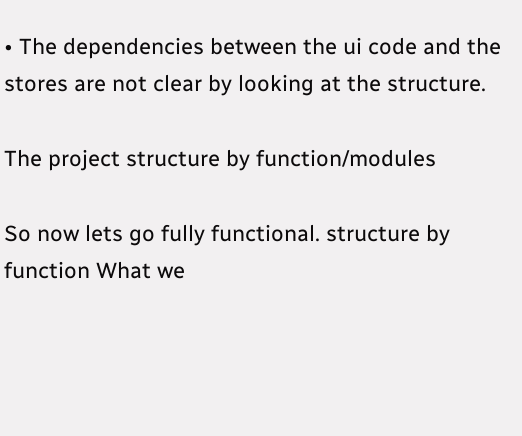• The dependencies between the ui code and the stores are not clear by looking at the structure.

The project structure by function/modules

So now lets go fully functional. structure by function What we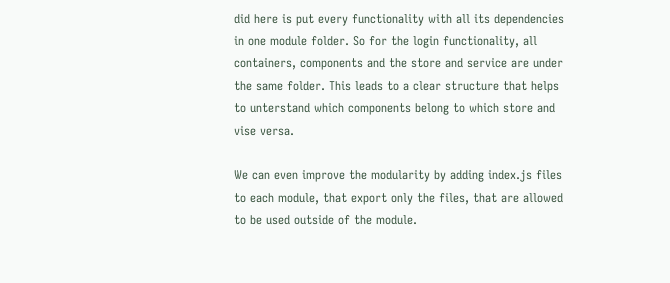did here is put every functionality with all its dependencies in one module folder. So for the login functionality, all containers, components and the store and service are under the same folder. This leads to a clear structure that helps to unterstand which components belong to which store and vise versa.

We can even improve the modularity by adding index.js files to each module, that export only the files, that are allowed to be used outside of the module.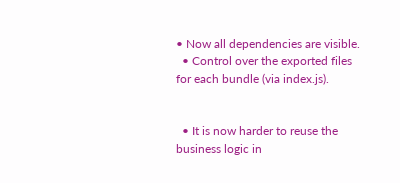• Now all dependencies are visible.
  • Control over the exported files for each bundle (via index.js).


  • It is now harder to reuse the business logic in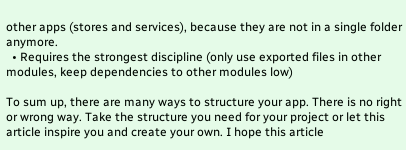other apps (stores and services), because they are not in a single folder anymore.
  • Requires the strongest discipline (only use exported files in other modules, keep dependencies to other modules low)

To sum up, there are many ways to structure your app. There is no right or wrong way. Take the structure you need for your project or let this article inspire you and create your own. I hope this article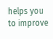helps you to improve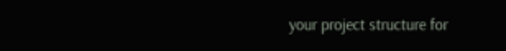your project structure for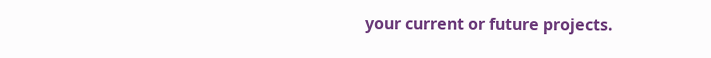your current or future projects.